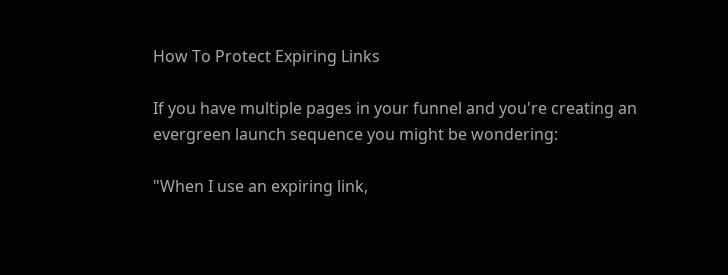How To Protect Expiring Links

If you have multiple pages in your funnel and you're creating an evergreen launch sequence you might be wondering:

"When I use an expiring link,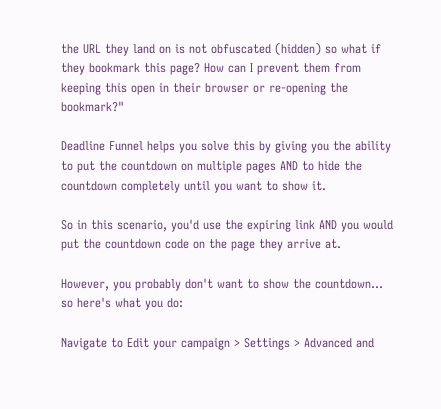the URL they land on is not obfuscated (hidden) so what if they bookmark this page? How can I prevent them from keeping this open in their browser or re-opening the bookmark?"

Deadline Funnel helps you solve this by giving you the ability to put the countdown on multiple pages AND to hide the countdown completely until you want to show it.

So in this scenario, you'd use the expiring link AND you would put the countdown code on the page they arrive at.

However, you probably don't want to show the countdown... so here's what you do:

Navigate to Edit your campaign > Settings > Advanced and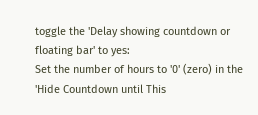toggle the 'Delay showing countdown or floating bar' to yes:
Set the number of hours to '0' (zero) in the 'Hide Countdown until This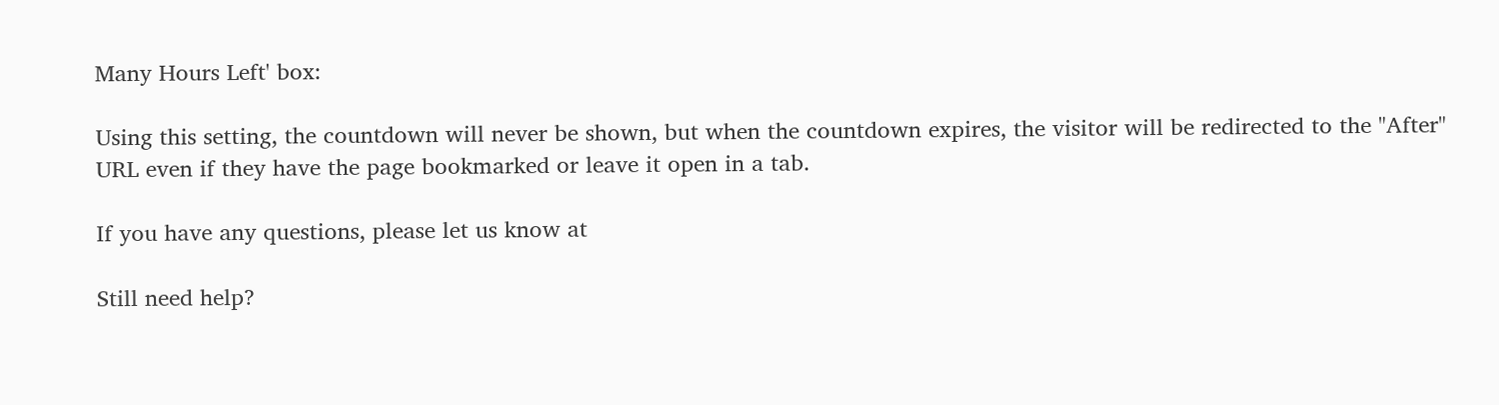Many Hours Left' box:

Using this setting, the countdown will never be shown, but when the countdown expires, the visitor will be redirected to the "After" URL even if they have the page bookmarked or leave it open in a tab.

If you have any questions, please let us know at

Still need help?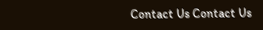Contact Us Contact Us